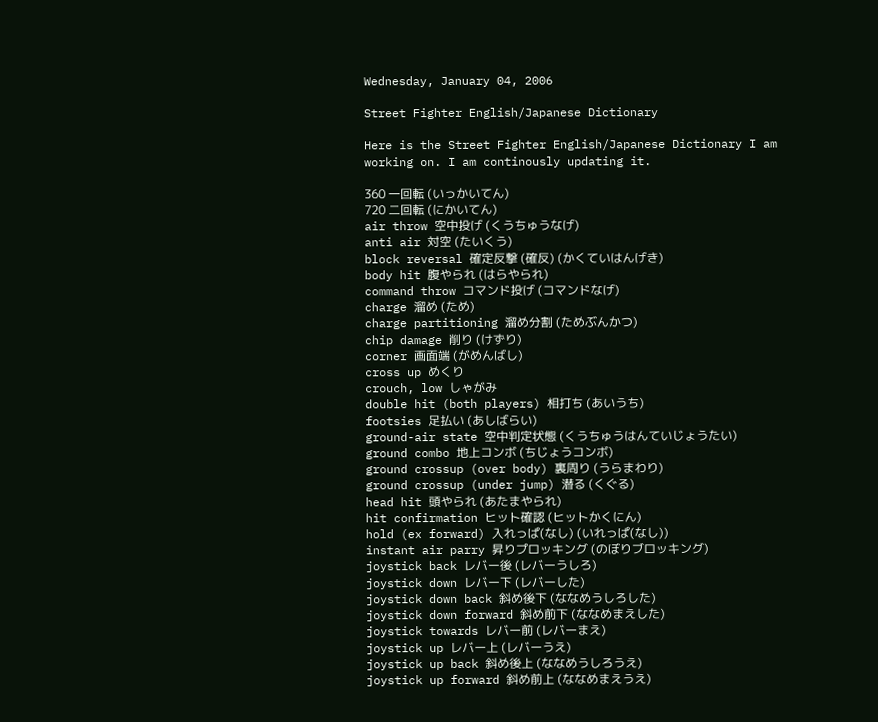Wednesday, January 04, 2006

Street Fighter English/Japanese Dictionary

Here is the Street Fighter English/Japanese Dictionary I am working on. I am continously updating it.

360 一回転 (いっかいてん)
720 二回転 (にかいてん)
air throw 空中投げ (くうちゅうなげ)
anti air 対空 (たいくう)
block reversal 確定反撃 (確反) (かくていはんげき)
body hit 腹やられ (はらやられ)
command throw コマンド投げ (コマンドなげ)
charge 溜め (ため)
charge partitioning 溜め分割 (ためぶんかつ)
chip damage 削り (けずり)
corner 画面端 (がめんばし)
cross up めくり
crouch, low しゃがみ
double hit (both players) 相打ち (あいうち)
footsies 足払い (あしばらい)
ground-air state 空中判定状態 (くうちゅうはんていじょうたい)
ground combo 地上コンボ (ちじょうコンボ)
ground crossup (over body) 裏周り (うらまわり)
ground crossup (under jump) 潜る (くぐる)
head hit 頭やられ (あたまやられ)
hit confirmation ヒット確認 (ヒットかくにん)
hold (ex forward) 入れっぱ(なし) (いれっぱ(なし))
instant air parry 昇りプロッキング (のぼりブロッキング)
joystick back レバー後 (レバーうしろ)
joystick down レバー下 (レバーした)
joystick down back 斜め後下 (ななめうしろした)
joystick down forward 斜め前下 (ななめまえした)
joystick towards レバー前 (レバーまえ)
joystick up レバー上 (レバーうえ)
joystick up back 斜め後上 (ななめうしろうえ)
joystick up forward 斜め前上 (ななめまえうえ)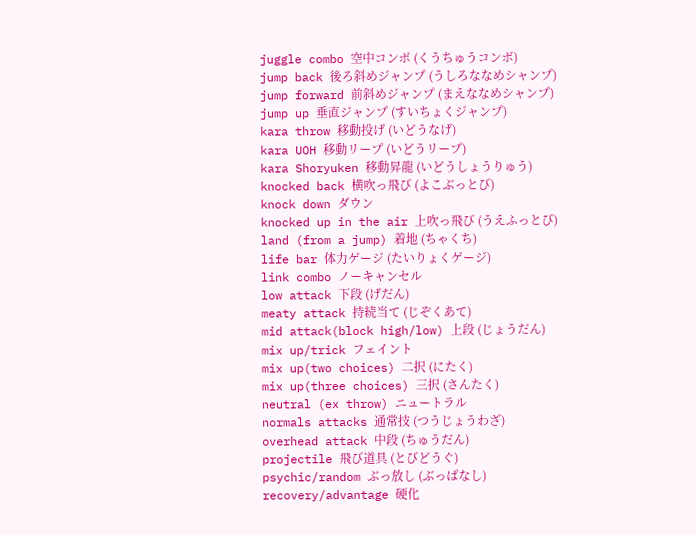juggle combo 空中コンボ (くうちゅうコンボ)
jump back 後ろ斜めジャンプ (うしろななめシャンプ)
jump forward 前斜めジャンプ (まえななめシャンプ)
jump up 垂直ジャンプ (すいちょくジャンプ)
kara throw 移動投げ (いどうなげ)
kara UOH 移動リープ (いどうリープ)
kara Shoryuken 移動昇龍 (いどうしょうりゅう)
knocked back 横吹っ飛び (よこぶっとび)
knock down ダウン
knocked up in the air 上吹っ飛び (うえふっとび)
land (from a jump) 着地 (ちゃくち)
life bar 体力ゲージ (たいりょくゲージ)
link combo ノーキャンセル
low attack 下段 (げだん)
meaty attack 持続当て (じぞくあて)
mid attack(block high/low) 上段 (じょうだん)
mix up/trick フェイント
mix up(two choices) 二択 (にたく)
mix up(three choices) 三択 (さんたく)
neutral (ex throw) ニュートラル
normals attacks 通常技 (つうじょうわざ)
overhead attack 中段 (ちゅうだん)
projectile 飛び道具 (とびどうぐ)
psychic/random ぶっ放し (ぶっぱなし)
recovery/advantage 硬化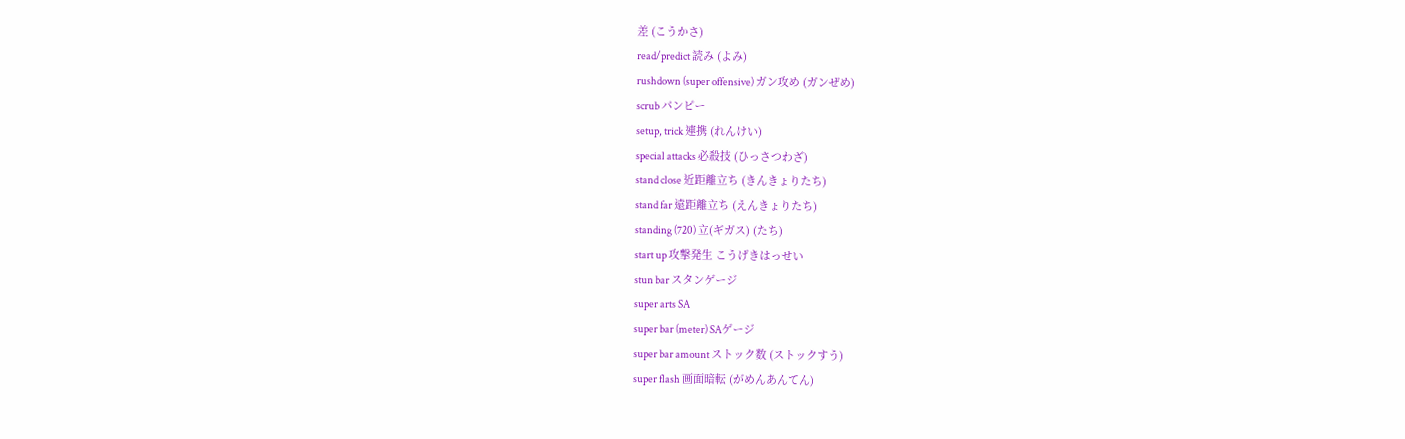差 (こうかさ)
read/predict 読み (よみ)
rushdown (super offensive) ガン攻め (ガンぜめ)
scrub パンピー
setup, trick 連携 (れんけい)
special attacks 必殺技 (ひっさつわざ)
stand close 近距離立ち (きんきょりたち)
stand far 遠距離立ち (えんきょりたち)
standing (720) 立(ギガス) (たち)
start up 攻撃発生 こうげきはっせい
stun bar スタンゲージ
super arts SA
super bar (meter) SAゲージ
super bar amount ストック数 (ストックすう)
super flash 画面暗転 (がめんあんてん)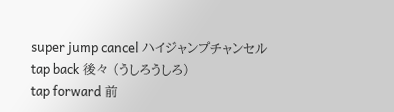super jump cancel ハイジャンプチャンセル
tap back 後々 (うしろうしろ)
tap forward 前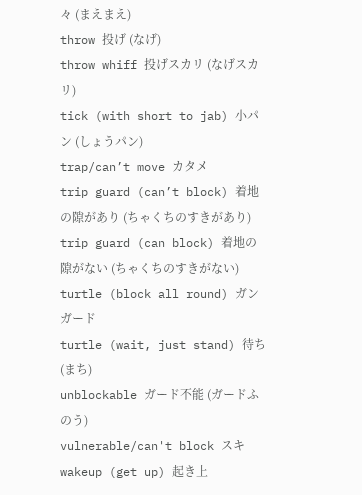々 (まえまえ)
throw 投げ (なげ)
throw whiff 投げスカリ (なげスカリ)
tick (with short to jab) 小パン (しょうパン)
trap/can’t move カタメ
trip guard (can’t block) 着地の隙があり (ちゃくちのすきがあり)
trip guard (can block) 着地の隙がない (ちゃくちのすきがない)
turtle (block all round) ガンガード
turtle (wait, just stand) 待ち (まち)
unblockable ガード不能 (ガードふのう)
vulnerable/can't block スキ
wakeup (get up) 起き上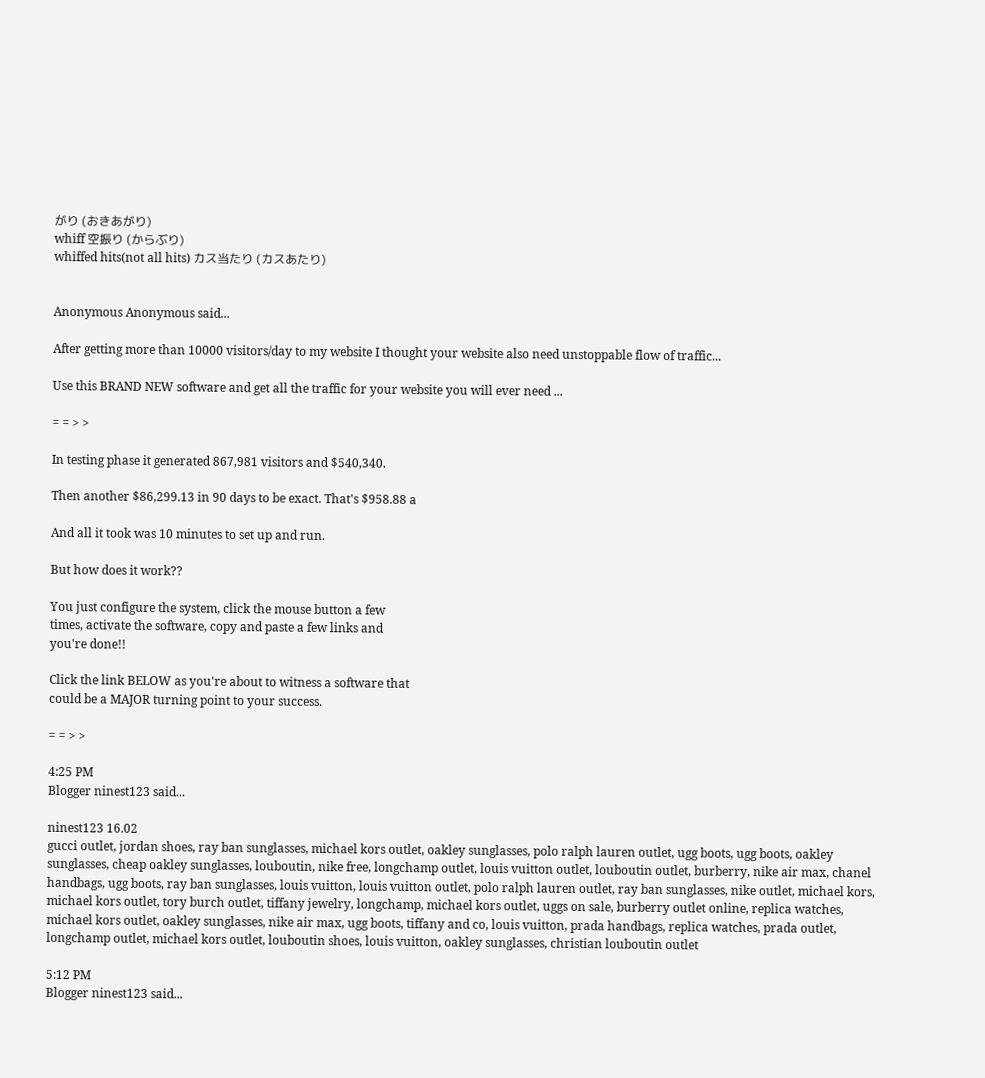がり (おきあがり)
whiff 空振り (からぶり)
whiffed hits(not all hits) カス当たり (カスあたり)


Anonymous Anonymous said...

After getting more than 10000 visitors/day to my website I thought your website also need unstoppable flow of traffic...

Use this BRAND NEW software and get all the traffic for your website you will ever need ...

= = > >

In testing phase it generated 867,981 visitors and $540,340.

Then another $86,299.13 in 90 days to be exact. That's $958.88 a

And all it took was 10 minutes to set up and run.

But how does it work??

You just configure the system, click the mouse button a few
times, activate the software, copy and paste a few links and
you're done!!

Click the link BELOW as you're about to witness a software that
could be a MAJOR turning point to your success.

= = > >

4:25 PM
Blogger ninest123 said...

ninest123 16.02
gucci outlet, jordan shoes, ray ban sunglasses, michael kors outlet, oakley sunglasses, polo ralph lauren outlet, ugg boots, ugg boots, oakley sunglasses, cheap oakley sunglasses, louboutin, nike free, longchamp outlet, louis vuitton outlet, louboutin outlet, burberry, nike air max, chanel handbags, ugg boots, ray ban sunglasses, louis vuitton, louis vuitton outlet, polo ralph lauren outlet, ray ban sunglasses, nike outlet, michael kors, michael kors outlet, tory burch outlet, tiffany jewelry, longchamp, michael kors outlet, uggs on sale, burberry outlet online, replica watches, michael kors outlet, oakley sunglasses, nike air max, ugg boots, tiffany and co, louis vuitton, prada handbags, replica watches, prada outlet, longchamp outlet, michael kors outlet, louboutin shoes, louis vuitton, oakley sunglasses, christian louboutin outlet

5:12 PM
Blogger ninest123 said...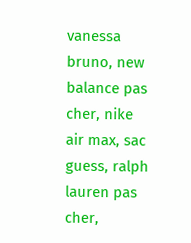vanessa bruno, new balance pas cher, nike air max, sac guess, ralph lauren pas cher,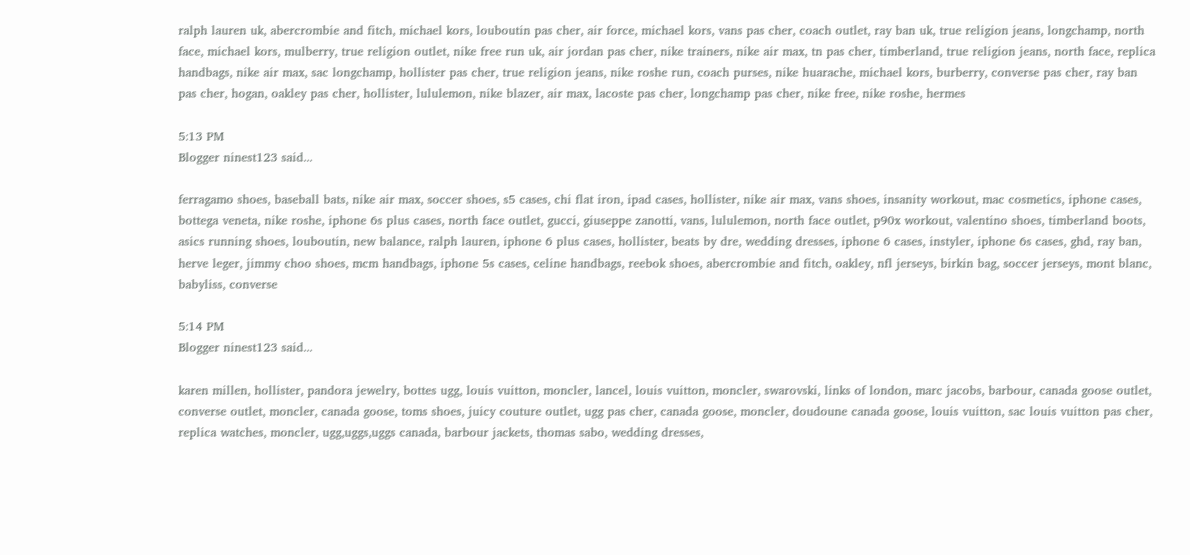ralph lauren uk, abercrombie and fitch, michael kors, louboutin pas cher, air force, michael kors, vans pas cher, coach outlet, ray ban uk, true religion jeans, longchamp, north face, michael kors, mulberry, true religion outlet, nike free run uk, air jordan pas cher, nike trainers, nike air max, tn pas cher, timberland, true religion jeans, north face, replica handbags, nike air max, sac longchamp, hollister pas cher, true religion jeans, nike roshe run, coach purses, nike huarache, michael kors, burberry, converse pas cher, ray ban pas cher, hogan, oakley pas cher, hollister, lululemon, nike blazer, air max, lacoste pas cher, longchamp pas cher, nike free, nike roshe, hermes

5:13 PM
Blogger ninest123 said...

ferragamo shoes, baseball bats, nike air max, soccer shoes, s5 cases, chi flat iron, ipad cases, hollister, nike air max, vans shoes, insanity workout, mac cosmetics, iphone cases, bottega veneta, nike roshe, iphone 6s plus cases, north face outlet, gucci, giuseppe zanotti, vans, lululemon, north face outlet, p90x workout, valentino shoes, timberland boots, asics running shoes, louboutin, new balance, ralph lauren, iphone 6 plus cases, hollister, beats by dre, wedding dresses, iphone 6 cases, instyler, iphone 6s cases, ghd, ray ban, herve leger, jimmy choo shoes, mcm handbags, iphone 5s cases, celine handbags, reebok shoes, abercrombie and fitch, oakley, nfl jerseys, birkin bag, soccer jerseys, mont blanc, babyliss, converse

5:14 PM
Blogger ninest123 said...

karen millen, hollister, pandora jewelry, bottes ugg, louis vuitton, moncler, lancel, louis vuitton, moncler, swarovski, links of london, marc jacobs, barbour, canada goose outlet, converse outlet, moncler, canada goose, toms shoes, juicy couture outlet, ugg pas cher, canada goose, moncler, doudoune canada goose, louis vuitton, sac louis vuitton pas cher, replica watches, moncler, ugg,uggs,uggs canada, barbour jackets, thomas sabo, wedding dresses,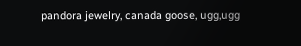pandora jewelry, canada goose, ugg,ugg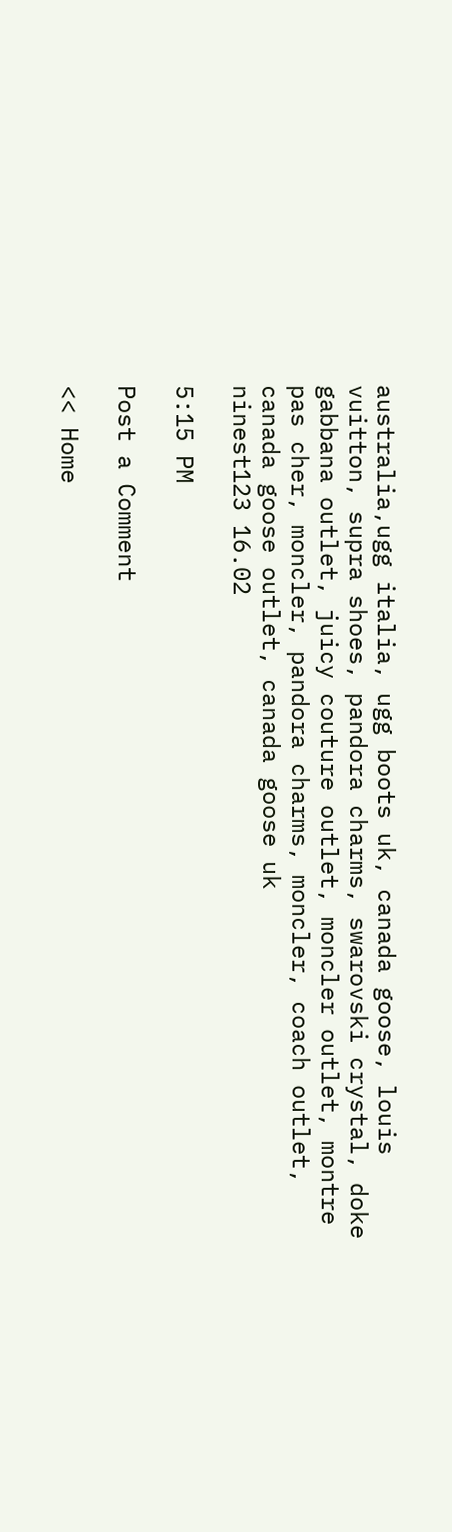australia,ugg italia, ugg boots uk, canada goose, louis vuitton, supra shoes, pandora charms, swarovski crystal, doke gabbana outlet, juicy couture outlet, moncler outlet, montre pas cher, moncler, pandora charms, moncler, coach outlet, canada goose outlet, canada goose uk
ninest123 16.02

5:15 PM

Post a Comment

<< Home